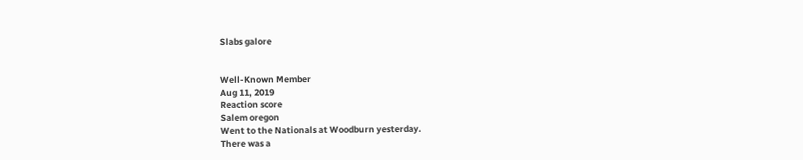Slabs galore


Well-Known Member
Aug 11, 2019
Reaction score
Salem oregon
Went to the Nationals at Woodburn yesterday.
There was a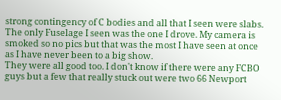strong contingency of C bodies and all that I seen were slabs. The only Fuselage I seen was the one I drove. My camera is smoked so no pics but that was the most I have seen at once as I have never been to a big show.
They were all good too. I don't know if there were any FCBO guys but a few that really stuck out were two 66 Newport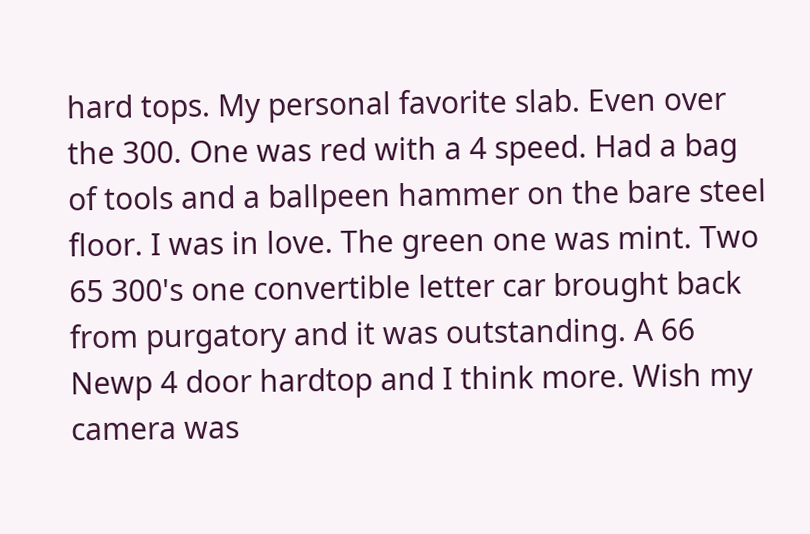hard tops. My personal favorite slab. Even over the 300. One was red with a 4 speed. Had a bag of tools and a ballpeen hammer on the bare steel floor. I was in love. The green one was mint. Two 65 300's one convertible letter car brought back from purgatory and it was outstanding. A 66 Newp 4 door hardtop and I think more. Wish my camera was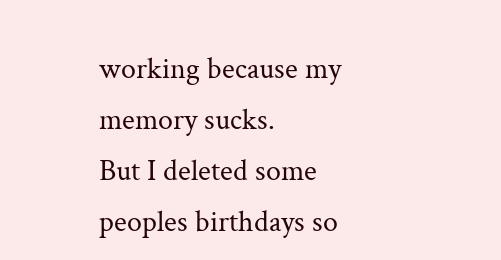working because my memory sucks.
But I deleted some peoples birthdays so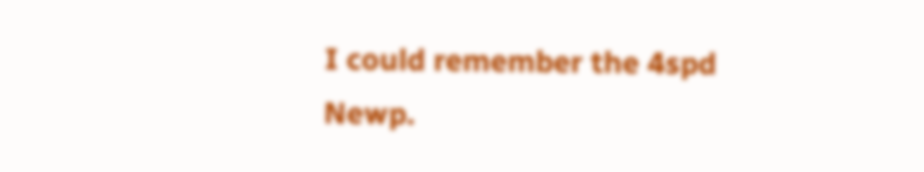I could remember the 4spd Newp.